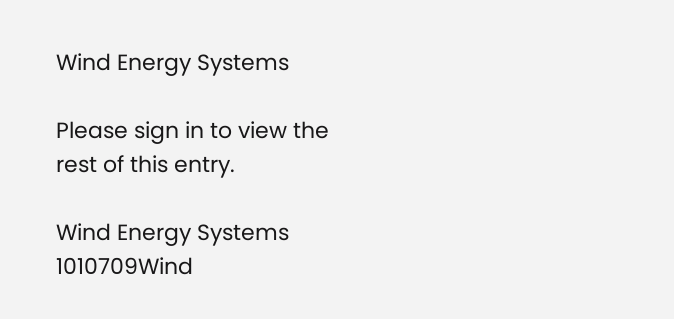Wind Energy Systems

Please sign in to view the rest of this entry.

Wind Energy Systems
1010709Wind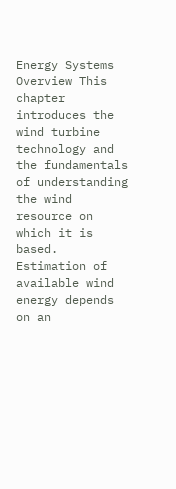Energy Systems
Overview This chapter introduces the wind turbine technology and the fundamentals of understanding the wind resource on which it is based. Estimation of available wind energy depends on an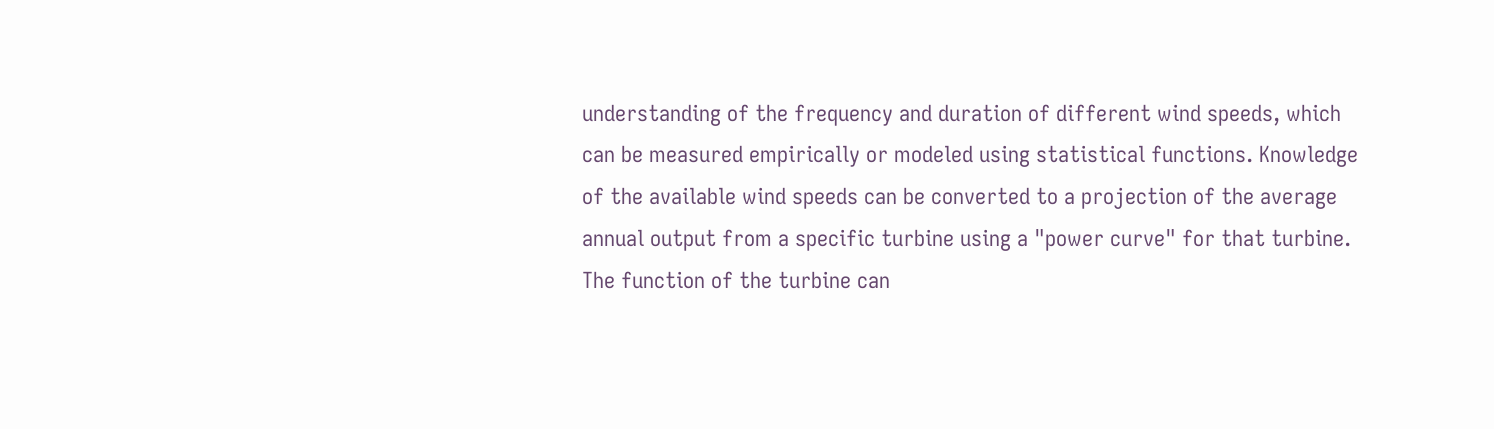understanding of the frequency and duration of different wind speeds, which can be measured empirically or modeled using statistical functions. Knowledge of the available wind speeds can be converted to a projection of the average annual output from a specific turbine using a "power curve" for that turbine. The function of the turbine can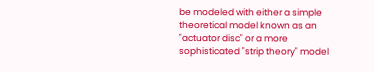be modeled with either a simple theoretical model known as an "actuator disc" or a more sophisticated "strip theory" model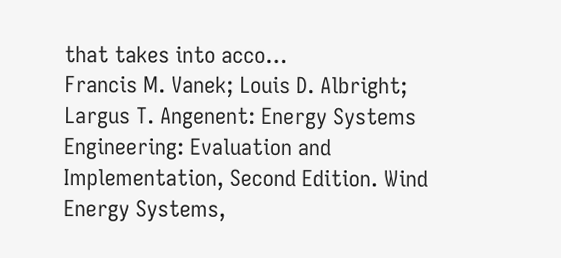that takes into acco…
Francis M. Vanek; Louis D. Albright; Largus T. Angenent: Energy Systems Engineering: Evaluation and Implementation, Second Edition. Wind Energy Systems,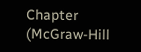Chapter (McGraw-Hill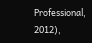Professional, 2012),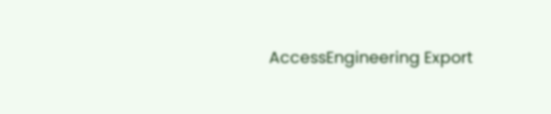AccessEngineering Export